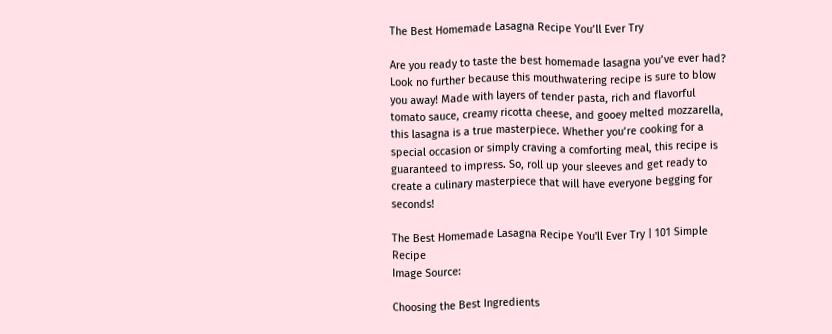The Best Homemade Lasagna Recipe You’ll Ever Try

Are you ready to taste the best homemade lasagna you’ve ever had? Look no further because this mouthwatering recipe is sure to blow you away! Made with layers of tender pasta, rich and flavorful tomato sauce, creamy ricotta cheese, and gooey melted mozzarella, this lasagna is a true masterpiece. Whether you’re cooking for a special occasion or simply craving a comforting meal, this recipe is guaranteed to impress. So, roll up your sleeves and get ready to create a culinary masterpiece that will have everyone begging for seconds!

The Best Homemade Lasagna Recipe You'll Ever Try | 101 Simple Recipe
Image Source:

Choosing the Best Ingredients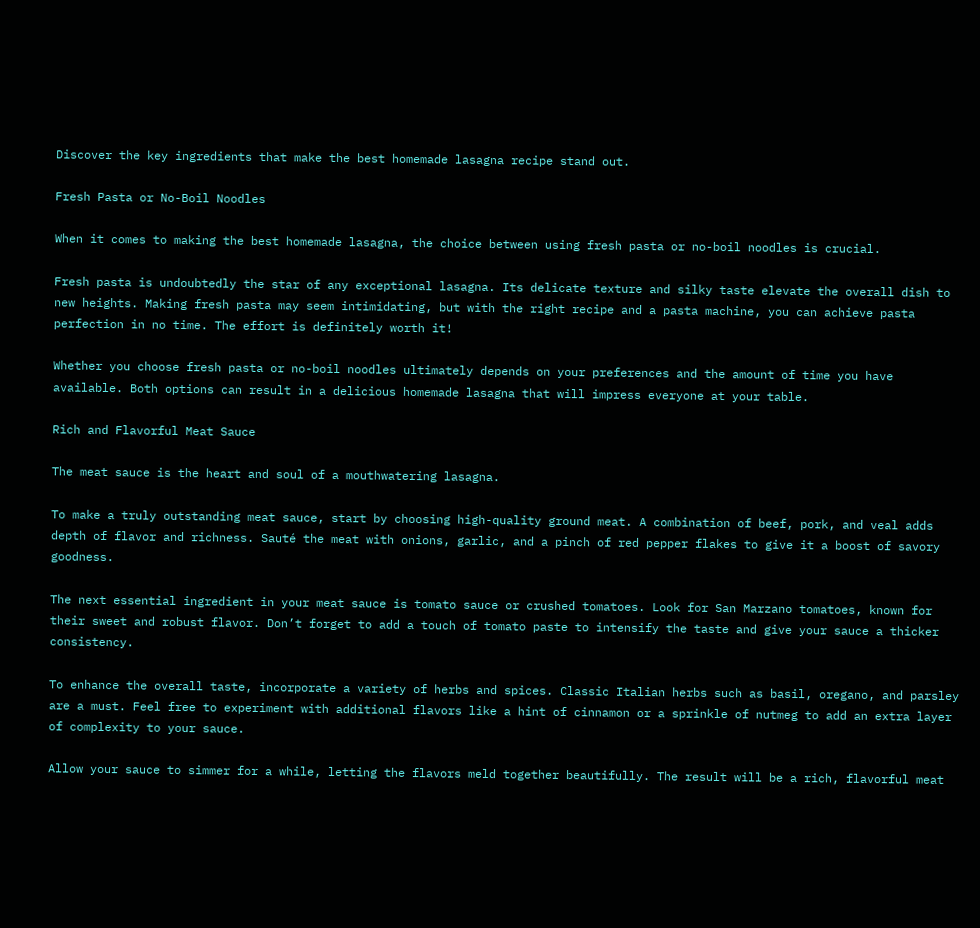Discover the key ingredients that make the best homemade lasagna recipe stand out.

Fresh Pasta or No-Boil Noodles

When it comes to making the best homemade lasagna, the choice between using fresh pasta or no-boil noodles is crucial.

Fresh pasta is undoubtedly the star of any exceptional lasagna. Its delicate texture and silky taste elevate the overall dish to new heights. Making fresh pasta may seem intimidating, but with the right recipe and a pasta machine, you can achieve pasta perfection in no time. The effort is definitely worth it!

Whether you choose fresh pasta or no-boil noodles ultimately depends on your preferences and the amount of time you have available. Both options can result in a delicious homemade lasagna that will impress everyone at your table.

Rich and Flavorful Meat Sauce

The meat sauce is the heart and soul of a mouthwatering lasagna.

To make a truly outstanding meat sauce, start by choosing high-quality ground meat. A combination of beef, pork, and veal adds depth of flavor and richness. Sauté the meat with onions, garlic, and a pinch of red pepper flakes to give it a boost of savory goodness.

The next essential ingredient in your meat sauce is tomato sauce or crushed tomatoes. Look for San Marzano tomatoes, known for their sweet and robust flavor. Don’t forget to add a touch of tomato paste to intensify the taste and give your sauce a thicker consistency.

To enhance the overall taste, incorporate a variety of herbs and spices. Classic Italian herbs such as basil, oregano, and parsley are a must. Feel free to experiment with additional flavors like a hint of cinnamon or a sprinkle of nutmeg to add an extra layer of complexity to your sauce.

Allow your sauce to simmer for a while, letting the flavors meld together beautifully. The result will be a rich, flavorful meat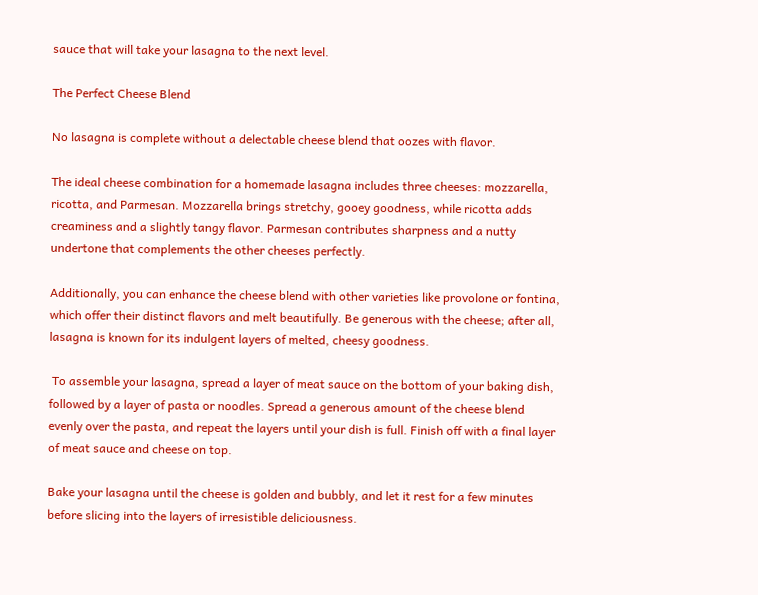sauce that will take your lasagna to the next level.

The Perfect Cheese Blend

No lasagna is complete without a delectable cheese blend that oozes with flavor.

The ideal cheese combination for a homemade lasagna includes three cheeses: mozzarella, ricotta, and Parmesan. Mozzarella brings stretchy, gooey goodness, while ricotta adds creaminess and a slightly tangy flavor. Parmesan contributes sharpness and a nutty undertone that complements the other cheeses perfectly.

Additionally, you can enhance the cheese blend with other varieties like provolone or fontina, which offer their distinct flavors and melt beautifully. Be generous with the cheese; after all, lasagna is known for its indulgent layers of melted, cheesy goodness.

 To assemble your lasagna, spread a layer of meat sauce on the bottom of your baking dish, followed by a layer of pasta or noodles. Spread a generous amount of the cheese blend evenly over the pasta, and repeat the layers until your dish is full. Finish off with a final layer of meat sauce and cheese on top.

Bake your lasagna until the cheese is golden and bubbly, and let it rest for a few minutes before slicing into the layers of irresistible deliciousness.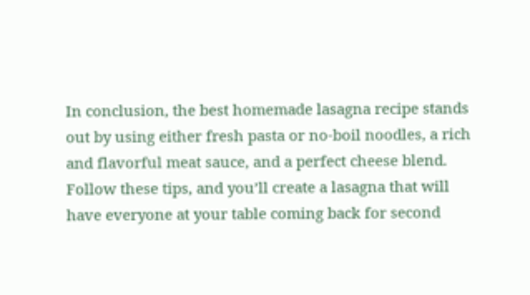In conclusion, the best homemade lasagna recipe stands out by using either fresh pasta or no-boil noodles, a rich and flavorful meat sauce, and a perfect cheese blend. Follow these tips, and you’ll create a lasagna that will have everyone at your table coming back for second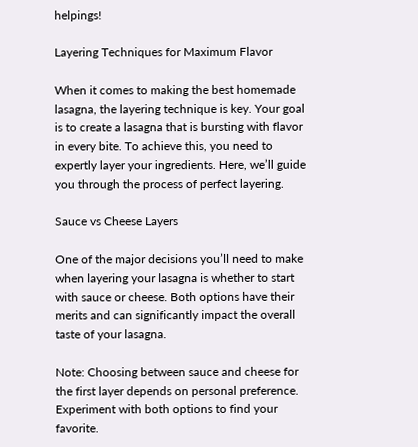helpings!

Layering Techniques for Maximum Flavor

When it comes to making the best homemade lasagna, the layering technique is key. Your goal is to create a lasagna that is bursting with flavor in every bite. To achieve this, you need to expertly layer your ingredients. Here, we’ll guide you through the process of perfect layering.

Sauce vs Cheese Layers

One of the major decisions you’ll need to make when layering your lasagna is whether to start with sauce or cheese. Both options have their merits and can significantly impact the overall taste of your lasagna.

Note: Choosing between sauce and cheese for the first layer depends on personal preference. Experiment with both options to find your favorite.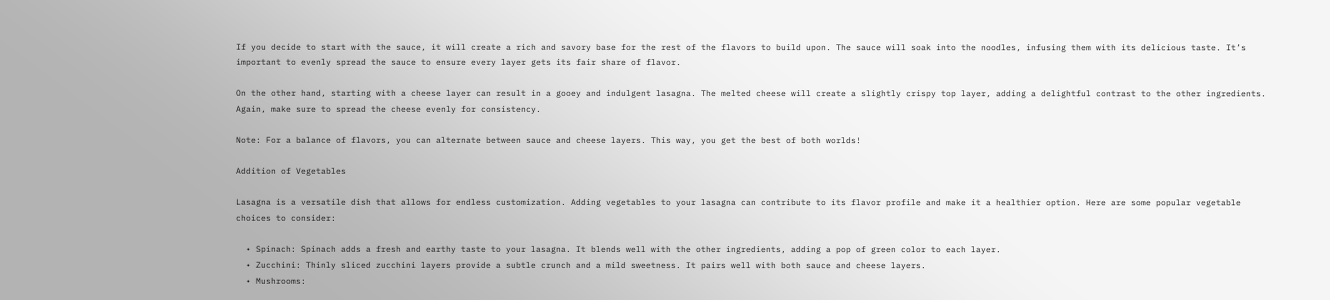If you decide to start with the sauce, it will create a rich and savory base for the rest of the flavors to build upon. The sauce will soak into the noodles, infusing them with its delicious taste. It’s important to evenly spread the sauce to ensure every layer gets its fair share of flavor.

On the other hand, starting with a cheese layer can result in a gooey and indulgent lasagna. The melted cheese will create a slightly crispy top layer, adding a delightful contrast to the other ingredients. Again, make sure to spread the cheese evenly for consistency.

Note: For a balance of flavors, you can alternate between sauce and cheese layers. This way, you get the best of both worlds!

Addition of Vegetables

Lasagna is a versatile dish that allows for endless customization. Adding vegetables to your lasagna can contribute to its flavor profile and make it a healthier option. Here are some popular vegetable choices to consider:

  • Spinach: Spinach adds a fresh and earthy taste to your lasagna. It blends well with the other ingredients, adding a pop of green color to each layer.
  • Zucchini: Thinly sliced zucchini layers provide a subtle crunch and a mild sweetness. It pairs well with both sauce and cheese layers.
  • Mushrooms: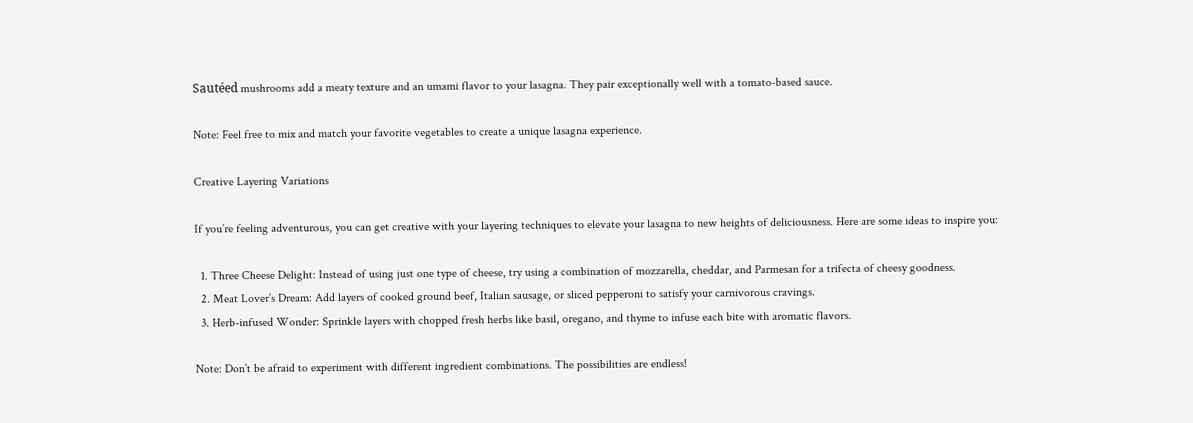Sautéed mushrooms add a meaty texture and an umami flavor to your lasagna. They pair exceptionally well with a tomato-based sauce.

Note: Feel free to mix and match your favorite vegetables to create a unique lasagna experience.

Creative Layering Variations

If you’re feeling adventurous, you can get creative with your layering techniques to elevate your lasagna to new heights of deliciousness. Here are some ideas to inspire you:

  1. Three Cheese Delight: Instead of using just one type of cheese, try using a combination of mozzarella, cheddar, and Parmesan for a trifecta of cheesy goodness.
  2. Meat Lover’s Dream: Add layers of cooked ground beef, Italian sausage, or sliced pepperoni to satisfy your carnivorous cravings.
  3. Herb-infused Wonder: Sprinkle layers with chopped fresh herbs like basil, oregano, and thyme to infuse each bite with aromatic flavors.

Note: Don’t be afraid to experiment with different ingredient combinations. The possibilities are endless!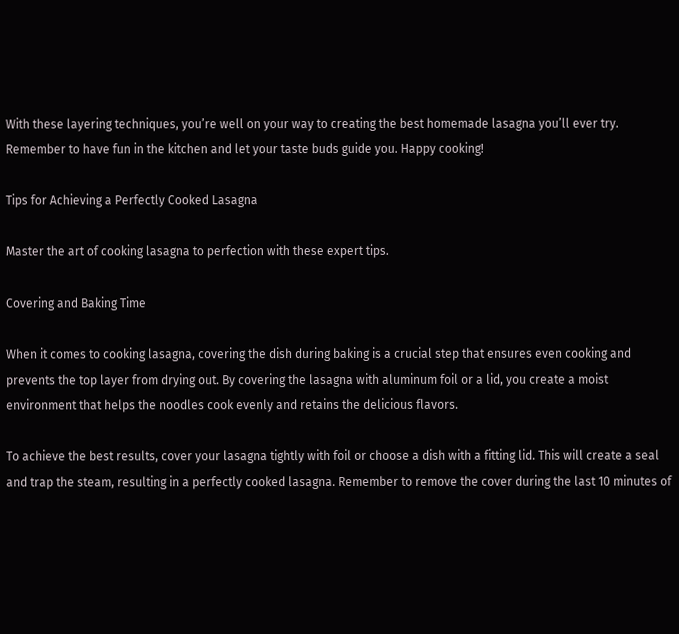With these layering techniques, you’re well on your way to creating the best homemade lasagna you’ll ever try. Remember to have fun in the kitchen and let your taste buds guide you. Happy cooking!

Tips for Achieving a Perfectly Cooked Lasagna

Master the art of cooking lasagna to perfection with these expert tips.

Covering and Baking Time

When it comes to cooking lasagna, covering the dish during baking is a crucial step that ensures even cooking and prevents the top layer from drying out. By covering the lasagna with aluminum foil or a lid, you create a moist environment that helps the noodles cook evenly and retains the delicious flavors.

To achieve the best results, cover your lasagna tightly with foil or choose a dish with a fitting lid. This will create a seal and trap the steam, resulting in a perfectly cooked lasagna. Remember to remove the cover during the last 10 minutes of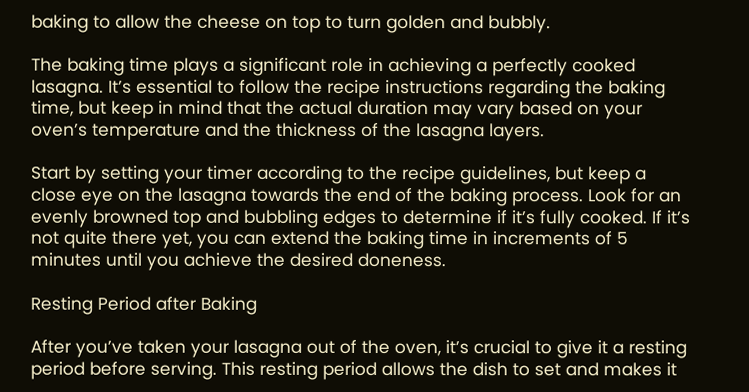baking to allow the cheese on top to turn golden and bubbly.

The baking time plays a significant role in achieving a perfectly cooked lasagna. It’s essential to follow the recipe instructions regarding the baking time, but keep in mind that the actual duration may vary based on your oven’s temperature and the thickness of the lasagna layers.

Start by setting your timer according to the recipe guidelines, but keep a close eye on the lasagna towards the end of the baking process. Look for an evenly browned top and bubbling edges to determine if it’s fully cooked. If it’s not quite there yet, you can extend the baking time in increments of 5 minutes until you achieve the desired doneness.

Resting Period after Baking

After you’ve taken your lasagna out of the oven, it’s crucial to give it a resting period before serving. This resting period allows the dish to set and makes it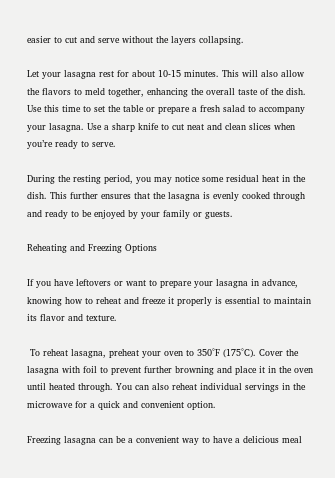easier to cut and serve without the layers collapsing.

Let your lasagna rest for about 10-15 minutes. This will also allow the flavors to meld together, enhancing the overall taste of the dish. Use this time to set the table or prepare a fresh salad to accompany your lasagna. Use a sharp knife to cut neat and clean slices when you’re ready to serve.

During the resting period, you may notice some residual heat in the dish. This further ensures that the lasagna is evenly cooked through and ready to be enjoyed by your family or guests.

Reheating and Freezing Options

If you have leftovers or want to prepare your lasagna in advance, knowing how to reheat and freeze it properly is essential to maintain its flavor and texture.

 To reheat lasagna, preheat your oven to 350°F (175°C). Cover the lasagna with foil to prevent further browning and place it in the oven until heated through. You can also reheat individual servings in the microwave for a quick and convenient option.

Freezing lasagna can be a convenient way to have a delicious meal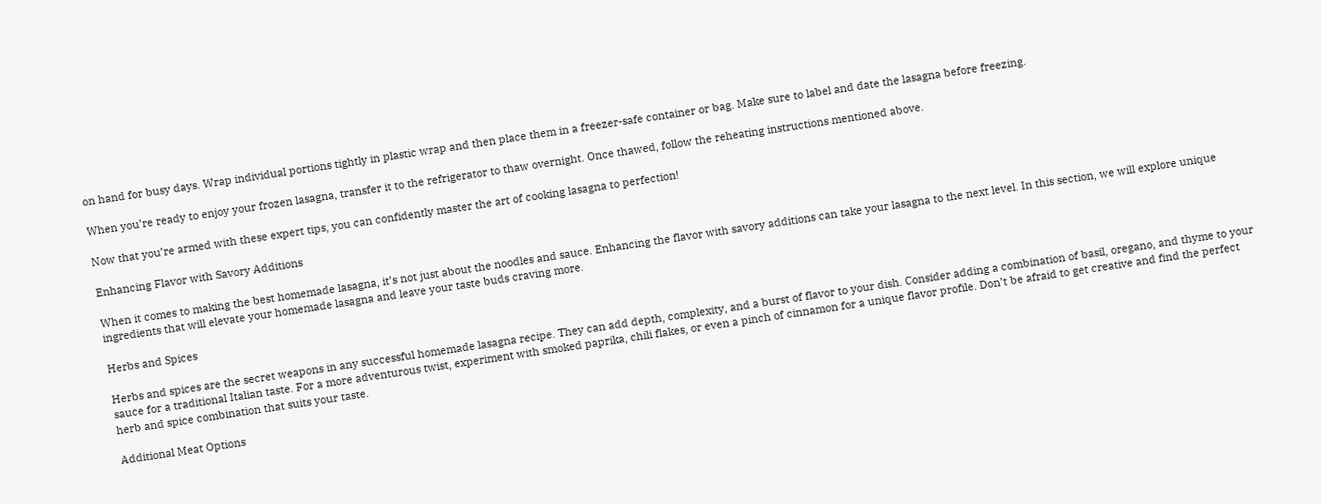on hand for busy days. Wrap individual portions tightly in plastic wrap and then place them in a freezer-safe container or bag. Make sure to label and date the lasagna before freezing.

When you’re ready to enjoy your frozen lasagna, transfer it to the refrigerator to thaw overnight. Once thawed, follow the reheating instructions mentioned above.

Now that you’re armed with these expert tips, you can confidently master the art of cooking lasagna to perfection!

Enhancing Flavor with Savory Additions

When it comes to making the best homemade lasagna, it’s not just about the noodles and sauce. Enhancing the flavor with savory additions can take your lasagna to the next level. In this section, we will explore unique ingredients that will elevate your homemade lasagna and leave your taste buds craving more.

Herbs and Spices

Herbs and spices are the secret weapons in any successful homemade lasagna recipe. They can add depth, complexity, and a burst of flavor to your dish. Consider adding a combination of basil, oregano, and thyme to your sauce for a traditional Italian taste. For a more adventurous twist, experiment with smoked paprika, chili flakes, or even a pinch of cinnamon for a unique flavor profile. Don’t be afraid to get creative and find the perfect herb and spice combination that suits your taste.

Additional Meat Options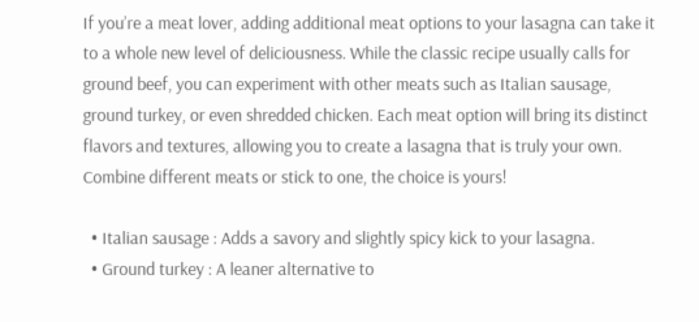If you’re a meat lover, adding additional meat options to your lasagna can take it to a whole new level of deliciousness. While the classic recipe usually calls for ground beef, you can experiment with other meats such as Italian sausage, ground turkey, or even shredded chicken. Each meat option will bring its distinct flavors and textures, allowing you to create a lasagna that is truly your own. Combine different meats or stick to one, the choice is yours!

  • Italian sausage : Adds a savory and slightly spicy kick to your lasagna.
  • Ground turkey : A leaner alternative to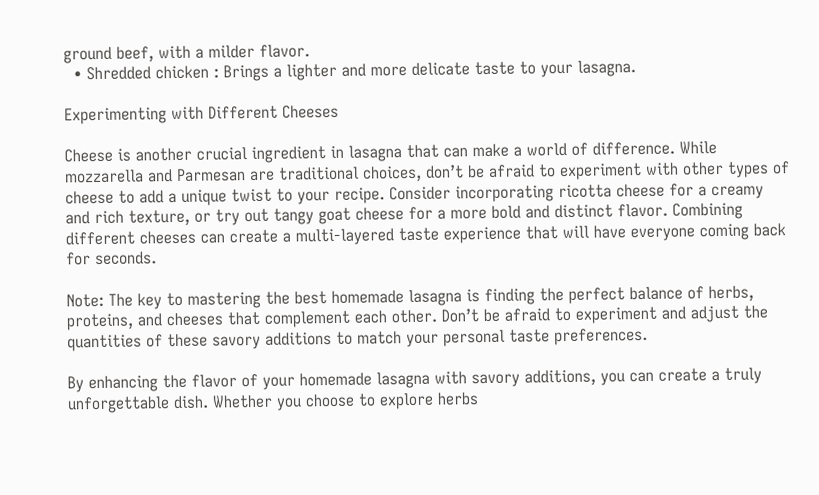ground beef, with a milder flavor.
  • Shredded chicken : Brings a lighter and more delicate taste to your lasagna.

Experimenting with Different Cheeses

Cheese is another crucial ingredient in lasagna that can make a world of difference. While mozzarella and Parmesan are traditional choices, don’t be afraid to experiment with other types of cheese to add a unique twist to your recipe. Consider incorporating ricotta cheese for a creamy and rich texture, or try out tangy goat cheese for a more bold and distinct flavor. Combining different cheeses can create a multi-layered taste experience that will have everyone coming back for seconds.

Note: The key to mastering the best homemade lasagna is finding the perfect balance of herbs, proteins, and cheeses that complement each other. Don’t be afraid to experiment and adjust the quantities of these savory additions to match your personal taste preferences.

By enhancing the flavor of your homemade lasagna with savory additions, you can create a truly unforgettable dish. Whether you choose to explore herbs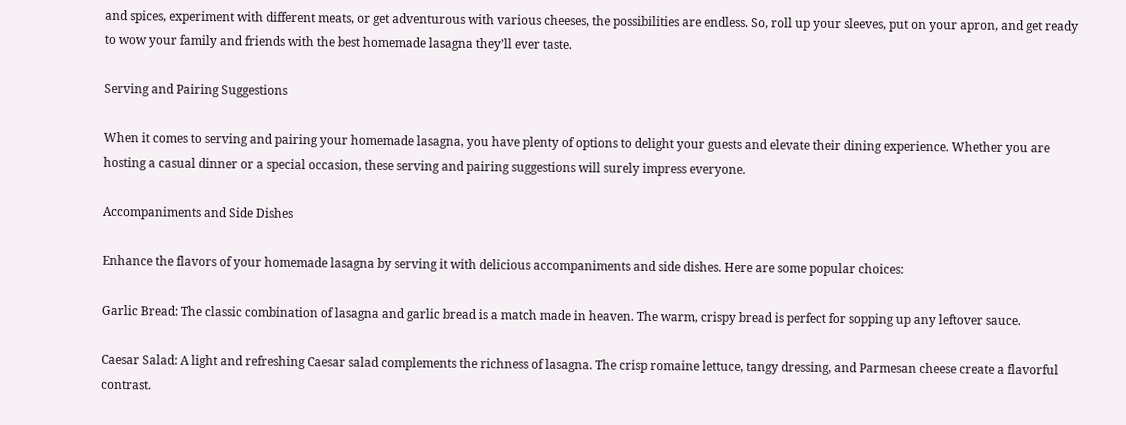and spices, experiment with different meats, or get adventurous with various cheeses, the possibilities are endless. So, roll up your sleeves, put on your apron, and get ready to wow your family and friends with the best homemade lasagna they’ll ever taste.

Serving and Pairing Suggestions

When it comes to serving and pairing your homemade lasagna, you have plenty of options to delight your guests and elevate their dining experience. Whether you are hosting a casual dinner or a special occasion, these serving and pairing suggestions will surely impress everyone.

Accompaniments and Side Dishes

Enhance the flavors of your homemade lasagna by serving it with delicious accompaniments and side dishes. Here are some popular choices:

Garlic Bread: The classic combination of lasagna and garlic bread is a match made in heaven. The warm, crispy bread is perfect for sopping up any leftover sauce.

Caesar Salad: A light and refreshing Caesar salad complements the richness of lasagna. The crisp romaine lettuce, tangy dressing, and Parmesan cheese create a flavorful contrast.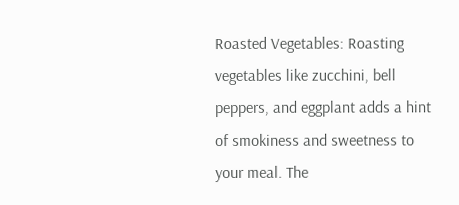Roasted Vegetables: Roasting vegetables like zucchini, bell peppers, and eggplant adds a hint of smokiness and sweetness to your meal. The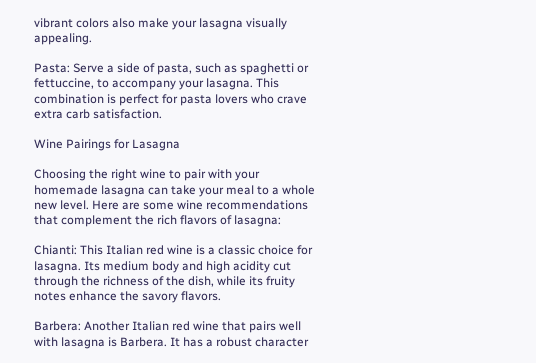vibrant colors also make your lasagna visually appealing.

Pasta: Serve a side of pasta, such as spaghetti or fettuccine, to accompany your lasagna. This combination is perfect for pasta lovers who crave extra carb satisfaction.

Wine Pairings for Lasagna

Choosing the right wine to pair with your homemade lasagna can take your meal to a whole new level. Here are some wine recommendations that complement the rich flavors of lasagna:

Chianti: This Italian red wine is a classic choice for lasagna. Its medium body and high acidity cut through the richness of the dish, while its fruity notes enhance the savory flavors.

Barbera: Another Italian red wine that pairs well with lasagna is Barbera. It has a robust character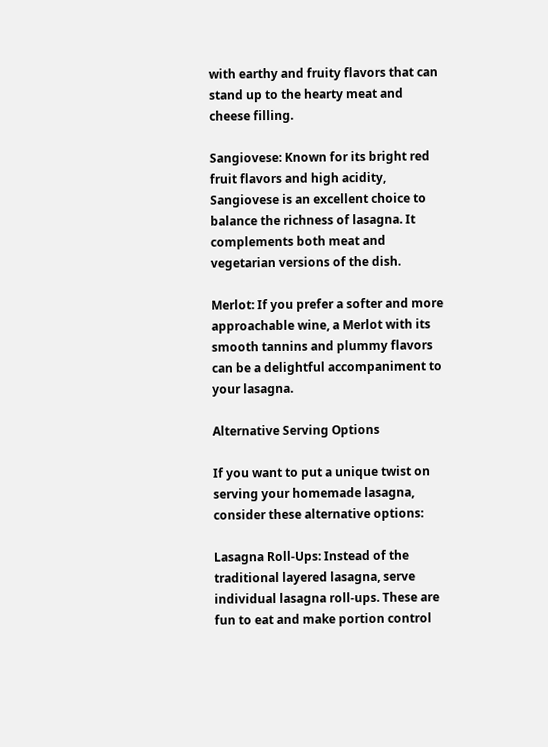with earthy and fruity flavors that can stand up to the hearty meat and cheese filling.

Sangiovese: Known for its bright red fruit flavors and high acidity, Sangiovese is an excellent choice to balance the richness of lasagna. It complements both meat and vegetarian versions of the dish.

Merlot: If you prefer a softer and more approachable wine, a Merlot with its smooth tannins and plummy flavors can be a delightful accompaniment to your lasagna.

Alternative Serving Options

If you want to put a unique twist on serving your homemade lasagna, consider these alternative options:

Lasagna Roll-Ups: Instead of the traditional layered lasagna, serve individual lasagna roll-ups. These are fun to eat and make portion control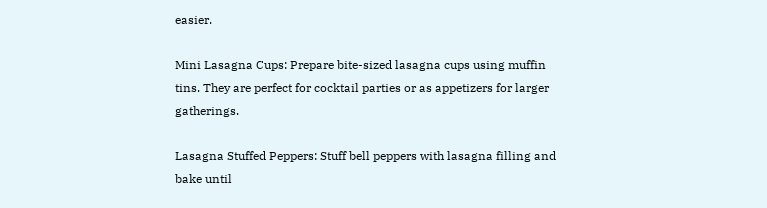easier.

Mini Lasagna Cups: Prepare bite-sized lasagna cups using muffin tins. They are perfect for cocktail parties or as appetizers for larger gatherings.

Lasagna Stuffed Peppers: Stuff bell peppers with lasagna filling and bake until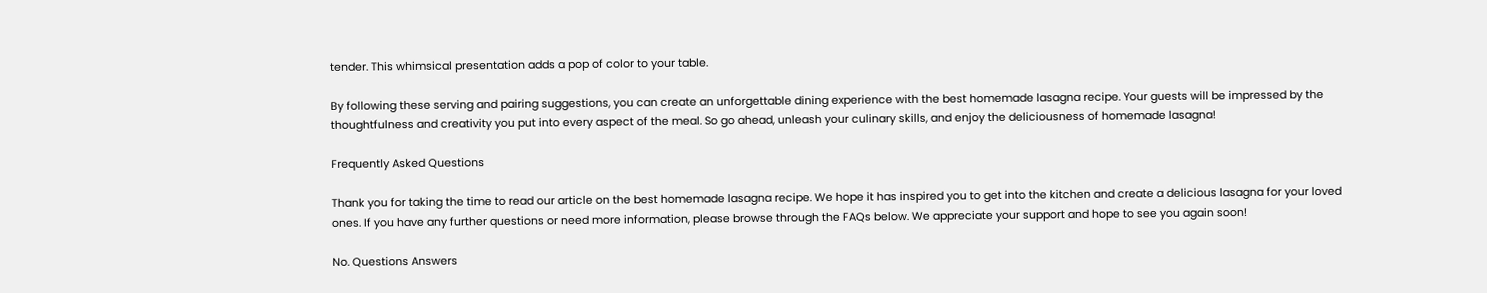tender. This whimsical presentation adds a pop of color to your table.

By following these serving and pairing suggestions, you can create an unforgettable dining experience with the best homemade lasagna recipe. Your guests will be impressed by the thoughtfulness and creativity you put into every aspect of the meal. So go ahead, unleash your culinary skills, and enjoy the deliciousness of homemade lasagna!

Frequently Asked Questions

Thank you for taking the time to read our article on the best homemade lasagna recipe. We hope it has inspired you to get into the kitchen and create a delicious lasagna for your loved ones. If you have any further questions or need more information, please browse through the FAQs below. We appreciate your support and hope to see you again soon!

No. Questions Answers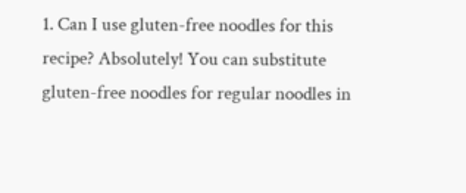1. Can I use gluten-free noodles for this recipe? Absolutely! You can substitute gluten-free noodles for regular noodles in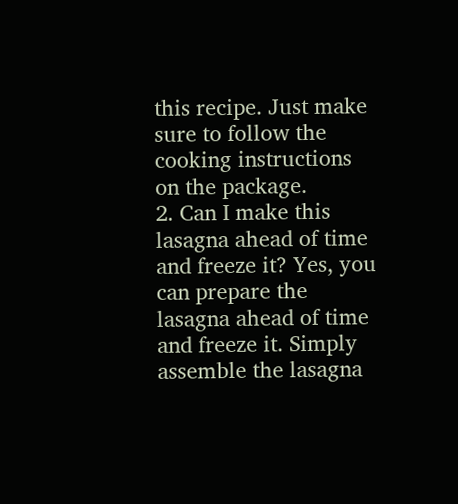this recipe. Just make sure to follow the cooking instructions on the package.
2. Can I make this lasagna ahead of time and freeze it? Yes, you can prepare the lasagna ahead of time and freeze it. Simply assemble the lasagna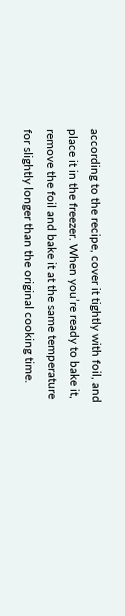according to the recipe, cover it tightly with foil, and place it in the freezer. When you’re ready to bake it, remove the foil and bake it at the same temperature for slightly longer than the original cooking time.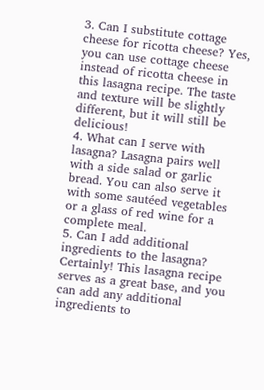3. Can I substitute cottage cheese for ricotta cheese? Yes, you can use cottage cheese instead of ricotta cheese in this lasagna recipe. The taste and texture will be slightly different, but it will still be delicious!
4. What can I serve with lasagna? Lasagna pairs well with a side salad or garlic bread. You can also serve it with some sautéed vegetables or a glass of red wine for a complete meal.
5. Can I add additional ingredients to the lasagna? Certainly! This lasagna recipe serves as a great base, and you can add any additional ingredients to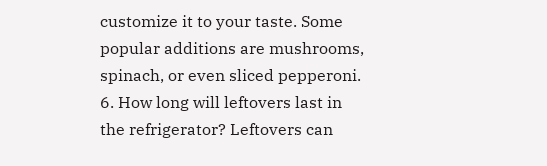customize it to your taste. Some popular additions are mushrooms, spinach, or even sliced pepperoni.
6. How long will leftovers last in the refrigerator? Leftovers can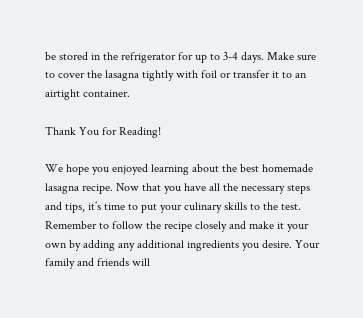be stored in the refrigerator for up to 3-4 days. Make sure to cover the lasagna tightly with foil or transfer it to an airtight container.

Thank You for Reading!

We hope you enjoyed learning about the best homemade lasagna recipe. Now that you have all the necessary steps and tips, it’s time to put your culinary skills to the test. Remember to follow the recipe closely and make it your own by adding any additional ingredients you desire. Your family and friends will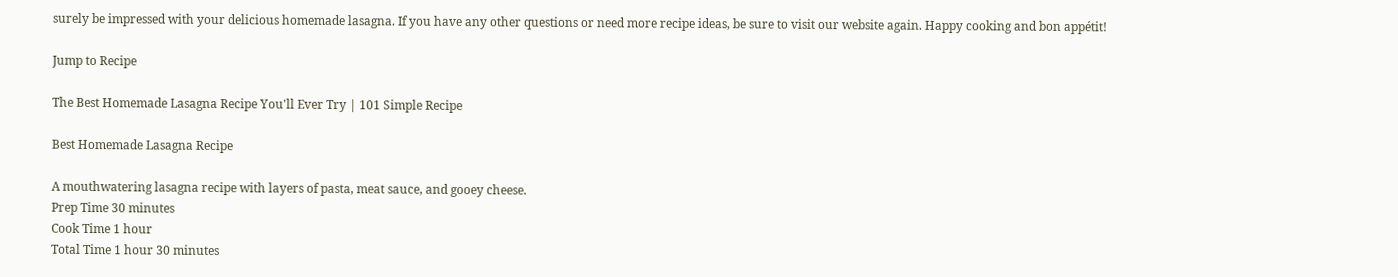surely be impressed with your delicious homemade lasagna. If you have any other questions or need more recipe ideas, be sure to visit our website again. Happy cooking and bon appétit!

Jump to Recipe

The Best Homemade Lasagna Recipe You'll Ever Try | 101 Simple Recipe

Best Homemade Lasagna Recipe

A mouthwatering lasagna recipe with layers of pasta, meat sauce, and gooey cheese.
Prep Time 30 minutes
Cook Time 1 hour
Total Time 1 hour 30 minutes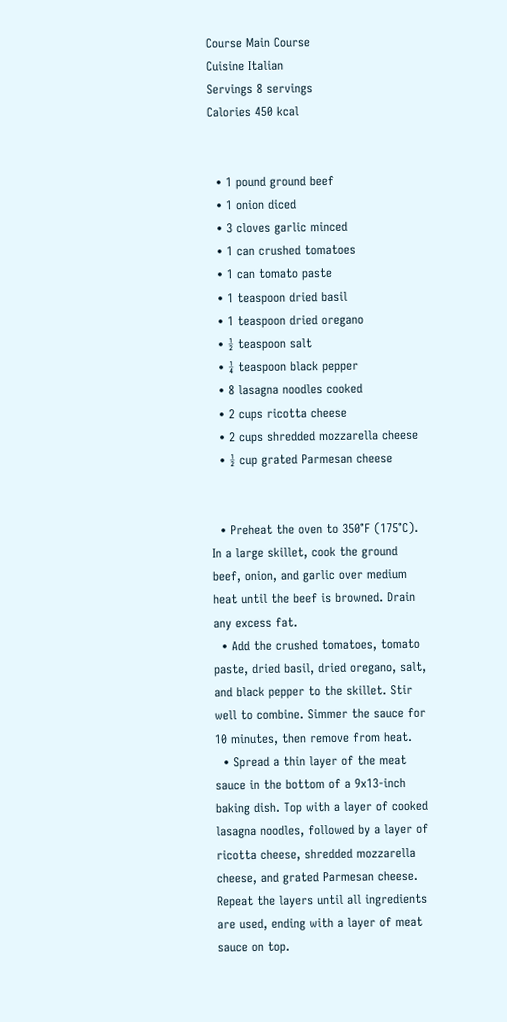Course Main Course
Cuisine Italian
Servings 8 servings
Calories 450 kcal


  • 1 pound ground beef
  • 1 onion diced
  • 3 cloves garlic minced
  • 1 can crushed tomatoes
  • 1 can tomato paste
  • 1 teaspoon dried basil
  • 1 teaspoon dried oregano
  • ½ teaspoon salt
  • ¼ teaspoon black pepper
  • 8 lasagna noodles cooked
  • 2 cups ricotta cheese
  • 2 cups shredded mozzarella cheese
  • ½ cup grated Parmesan cheese


  • Preheat the oven to 350°F (175°C). In a large skillet, cook the ground beef, onion, and garlic over medium heat until the beef is browned. Drain any excess fat.
  • Add the crushed tomatoes, tomato paste, dried basil, dried oregano, salt, and black pepper to the skillet. Stir well to combine. Simmer the sauce for 10 minutes, then remove from heat.
  • Spread a thin layer of the meat sauce in the bottom of a 9x13-inch baking dish. Top with a layer of cooked lasagna noodles, followed by a layer of ricotta cheese, shredded mozzarella cheese, and grated Parmesan cheese. Repeat the layers until all ingredients are used, ending with a layer of meat sauce on top.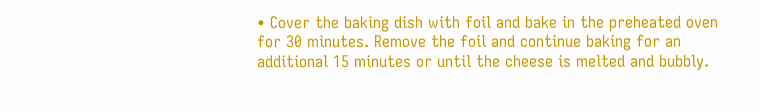• Cover the baking dish with foil and bake in the preheated oven for 30 minutes. Remove the foil and continue baking for an additional 15 minutes or until the cheese is melted and bubbly.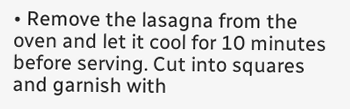• Remove the lasagna from the oven and let it cool for 10 minutes before serving. Cut into squares and garnish with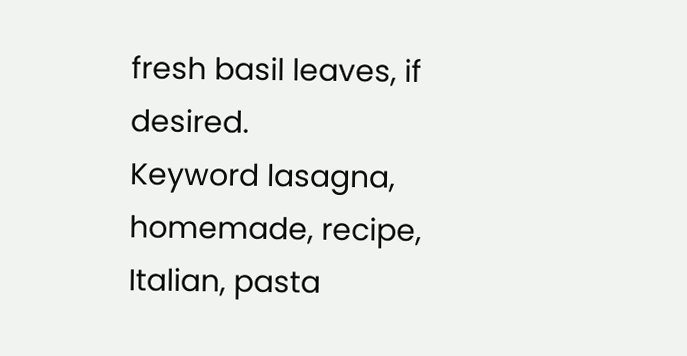fresh basil leaves, if desired.
Keyword lasagna, homemade, recipe, Italian, pasta